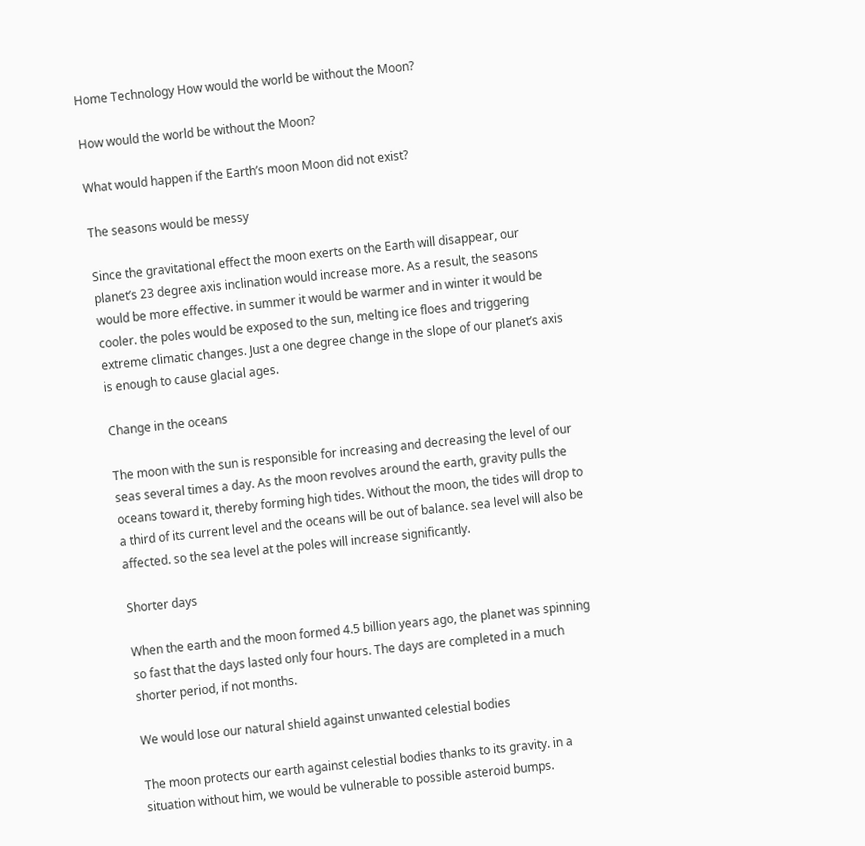Home Technology How would the world be without the Moon?

How would the world be without the Moon?

What would happen if the Earth’s moon Moon did not exist?

The seasons would be messy

Since the gravitational effect the moon exerts on the Earth will disappear, our planet’s 23 degree axis inclination would increase more. As a result, the seasons would be more effective. in summer it would be warmer and in winter it would be cooler. the poles would be exposed to the sun, melting ice floes and triggering extreme climatic changes. Just a one degree change in the slope of our planet’s axis is enough to cause glacial ages.

Change in the oceans

The moon with the sun is responsible for increasing and decreasing the level of our seas several times a day. As the moon revolves around the earth, gravity pulls the oceans toward it, thereby forming high tides. Without the moon, the tides will drop to a third of its current level and the oceans will be out of balance. sea level will also be affected. so the sea level at the poles will increase significantly.

Shorter days

When the earth and the moon formed 4.5 billion years ago, the planet was spinning so fast that the days lasted only four hours. The days are completed in a much shorter period, if not months.

We would lose our natural shield against unwanted celestial bodies

The moon protects our earth against celestial bodies thanks to its gravity. in a situation without him, we would be vulnerable to possible asteroid bumps.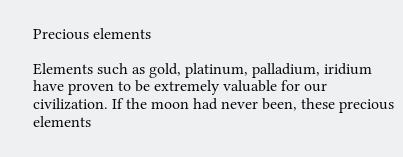Precious elements

Elements such as gold, platinum, palladium, iridium have proven to be extremely valuable for our civilization. If the moon had never been, these precious elements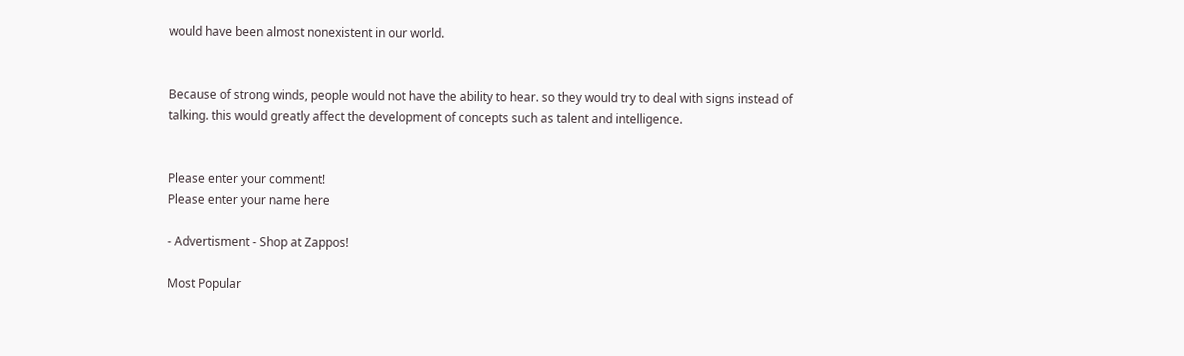would have been almost nonexistent in our world.


Because of strong winds, people would not have the ability to hear. so they would try to deal with signs instead of talking. this would greatly affect the development of concepts such as talent and intelligence.


Please enter your comment!
Please enter your name here

- Advertisment - Shop at Zappos!

Most Popular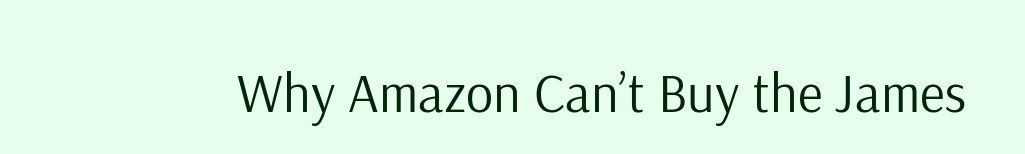Why Amazon Can’t Buy the James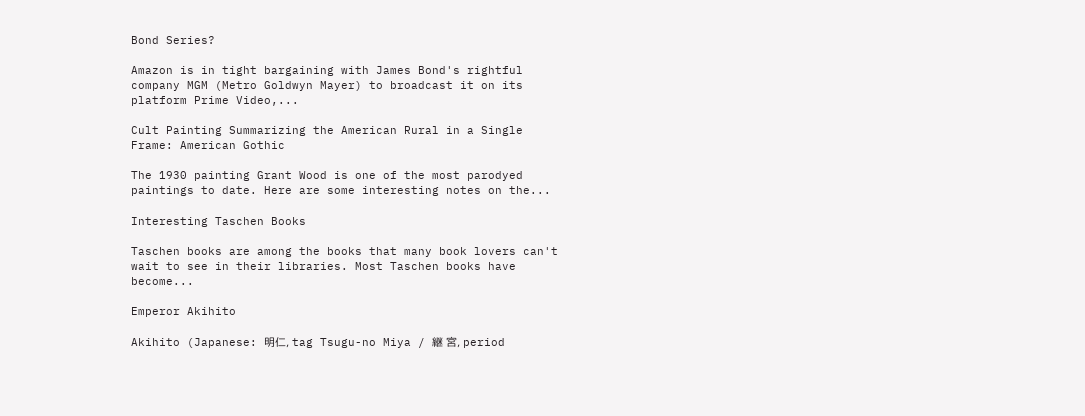Bond Series?

Amazon is in tight bargaining with James Bond's rightful company MGM (Metro Goldwyn Mayer) to broadcast it on its platform Prime Video,...

Cult Painting Summarizing the American Rural in a Single Frame: American Gothic

The 1930 painting Grant Wood is one of the most parodyed paintings to date. Here are some interesting notes on the...

Interesting Taschen Books

Taschen books are among the books that many book lovers can't wait to see in their libraries. Most Taschen books have become...

Emperor Akihito

Akihito (Japanese: 明仁, tag Tsugu-no Miya / 継 宮, period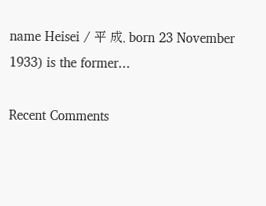name Heisei / 平 成, born 23 November 1933) is the former...

Recent Comments